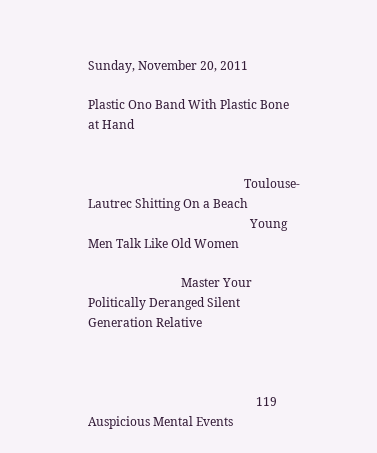Sunday, November 20, 2011

Plastic Ono Band With Plastic Bone at Hand


                                                    Toulouse-Lautrec Shitting On a Beach
                                                      Young Men Talk Like Old Women

                               Master Your Politically Deranged Silent Generation Relative



                                                        119 Auspicious Mental Events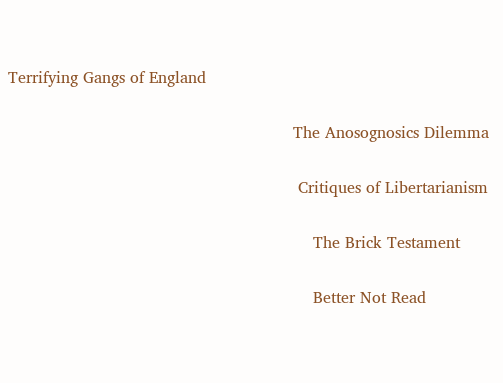Terrifying Gangs of England

                                                         The Anosognosics Dilemma

                                                          Critiques of Libertarianism

                                                             The Brick Testament

                                                             Better Not Read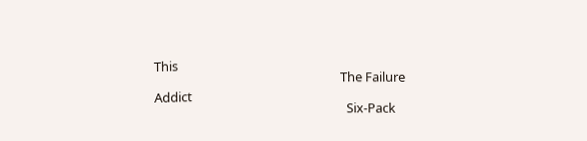This
                                                              The Failure Addict
                                                                Six-Pack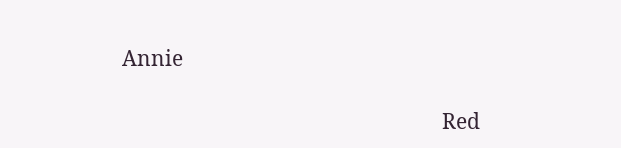Annie

                                                                Red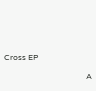Cross EP

                                         A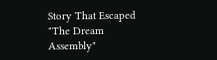Story That Escaped "The Dream Assembly"